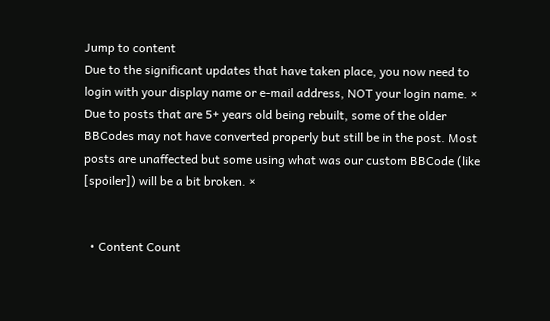Jump to content
Due to the significant updates that have taken place, you now need to login with your display name or e-mail address, NOT your login name. ×
Due to posts that are 5+ years old being rebuilt, some of the older BBCodes may not have converted properly but still be in the post. Most posts are unaffected but some using what was our custom BBCode (like [spoiler]) will be a bit broken. ×


  • Content Count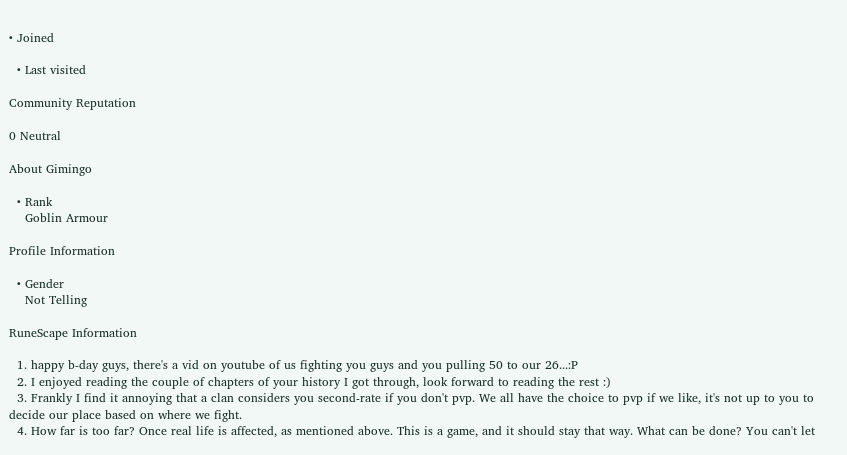• Joined

  • Last visited

Community Reputation

0 Neutral

About Gimingo

  • Rank
    Goblin Armour

Profile Information

  • Gender
    Not Telling

RuneScape Information

  1. happy b-day guys, there's a vid on youtube of us fighting you guys and you pulling 50 to our 26...:P
  2. I enjoyed reading the couple of chapters of your history I got through, look forward to reading the rest :)
  3. Frankly I find it annoying that a clan considers you second-rate if you don't pvp. We all have the choice to pvp if we like, it's not up to you to decide our place based on where we fight.
  4. How far is too far? Once real life is affected, as mentioned above. This is a game, and it should stay that way. What can be done? You can't let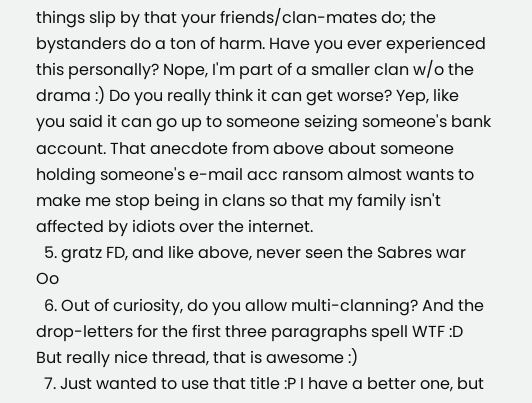things slip by that your friends/clan-mates do; the bystanders do a ton of harm. Have you ever experienced this personally? Nope, I'm part of a smaller clan w/o the drama :) Do you really think it can get worse? Yep, like you said it can go up to someone seizing someone's bank account. That anecdote from above about someone holding someone's e-mail acc ransom almost wants to make me stop being in clans so that my family isn't affected by idiots over the internet.
  5. gratz FD, and like above, never seen the Sabres war Oo
  6. Out of curiosity, do you allow multi-clanning? And the drop-letters for the first three paragraphs spell WTF :D But really nice thread, that is awesome :)
  7. Just wanted to use that title :P I have a better one, but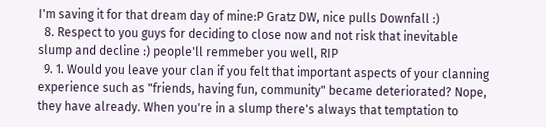I'm saving it for that dream day of mine:P Gratz DW, nice pulls Downfall :)
  8. Respect to you guys for deciding to close now and not risk that inevitable slump and decline :) people'll remmeber you well, RIP
  9. 1. Would you leave your clan if you felt that important aspects of your clanning experience such as "friends, having fun, community" became deteriorated? Nope, they have already. When you're in a slump there's always that temptation to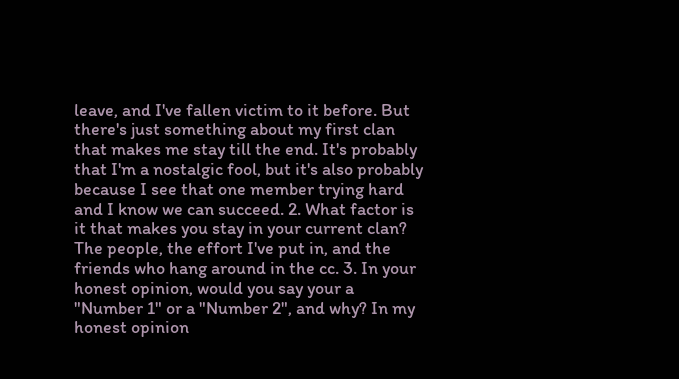leave, and I've fallen victim to it before. But there's just something about my first clan that makes me stay till the end. It's probably that I'm a nostalgic fool, but it's also probably because I see that one member trying hard and I know we can succeed. 2. What factor is it that makes you stay in your current clan? The people, the effort I've put in, and the friends who hang around in the cc. 3. In your honest opinion, would you say your a "Number 1" or a "Number 2", and why? In my honest opinion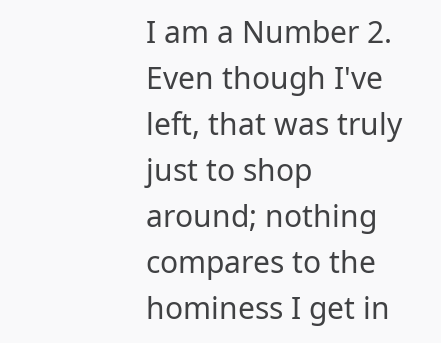I am a Number 2. Even though I've left, that was truly just to shop around; nothing compares to the hominess I get in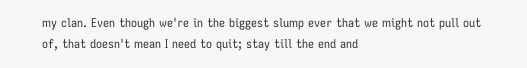my clan. Even though we're in the biggest slump ever that we might not pull out of, that doesn't mean I need to quit; stay till the end and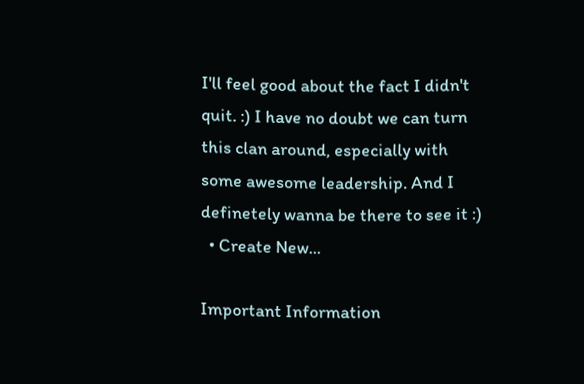I'll feel good about the fact I didn't quit. :) I have no doubt we can turn this clan around, especially with some awesome leadership. And I definetely wanna be there to see it :)
  • Create New...

Important Information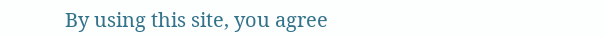By using this site, you agree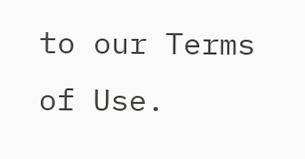to our Terms of Use.